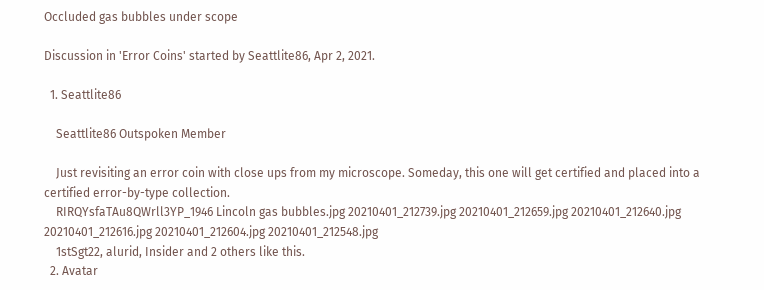Occluded gas bubbles under scope

Discussion in 'Error Coins' started by Seattlite86, Apr 2, 2021.

  1. Seattlite86

    Seattlite86 Outspoken Member

    Just revisiting an error coin with close ups from my microscope. Someday, this one will get certified and placed into a certified error-by-type collection.
    RIRQYsfaTAu8QWrll3YP_1946 Lincoln gas bubbles.jpg 20210401_212739.jpg 20210401_212659.jpg 20210401_212640.jpg 20210401_212616.jpg 20210401_212604.jpg 20210401_212548.jpg
    1stSgt22, alurid, Insider and 2 others like this.
  2. Avatar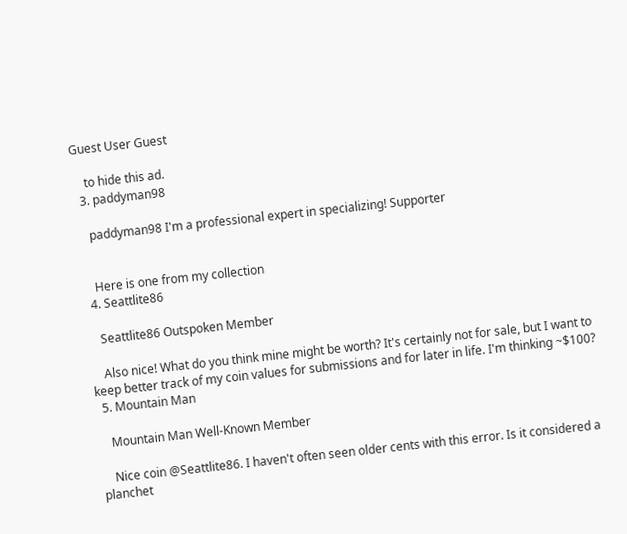Guest User Guest

    to hide this ad.
  3. paddyman98

    paddyman98 I'm a professional expert in specializing! Supporter


    Here is one from my collection
  4. Seattlite86

    Seattlite86 Outspoken Member

    Also nice! What do you think mine might be worth? It's certainly not for sale, but I want to keep better track of my coin values for submissions and for later in life. I'm thinking ~$100?
  5. Mountain Man

    Mountain Man Well-Known Member

    Nice coin @Seattlite86. I haven't often seen older cents with this error. Is it considered a planchet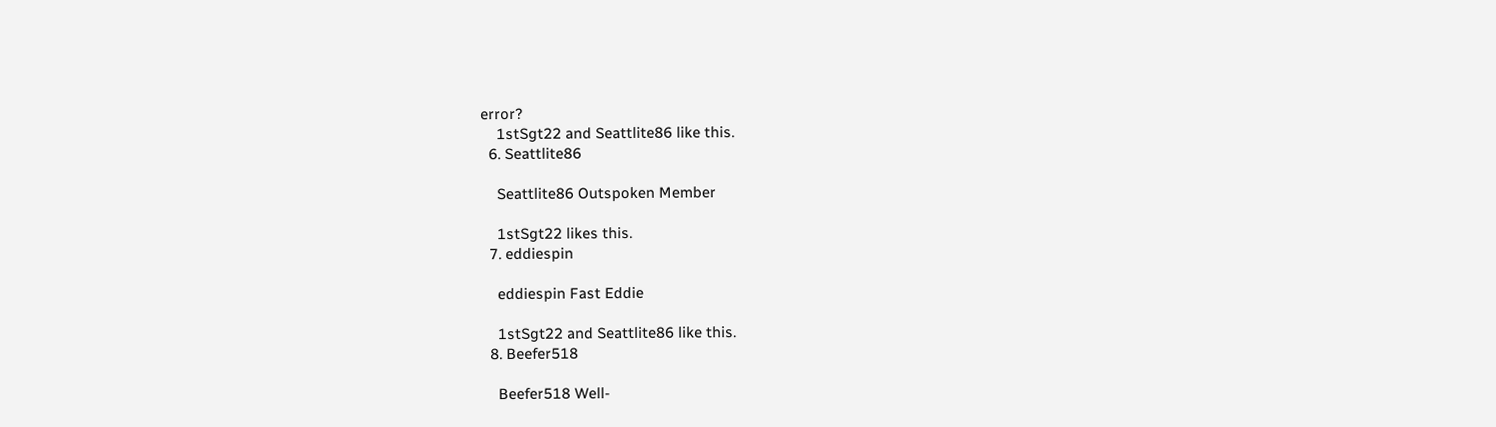error?
    1stSgt22 and Seattlite86 like this.
  6. Seattlite86

    Seattlite86 Outspoken Member

    1stSgt22 likes this.
  7. eddiespin

    eddiespin Fast Eddie

    1stSgt22 and Seattlite86 like this.
  8. Beefer518

    Beefer518 Well-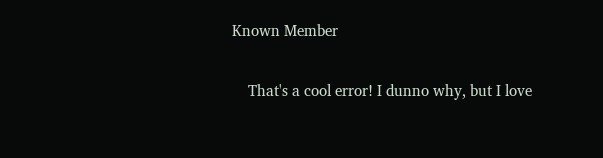Known Member

    That's a cool error! I dunno why, but I love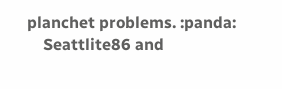planchet problems. :panda:
    Seattlite86 and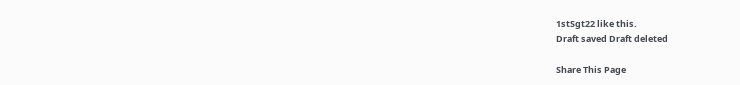1stSgt22 like this.
Draft saved Draft deleted

Share This Page